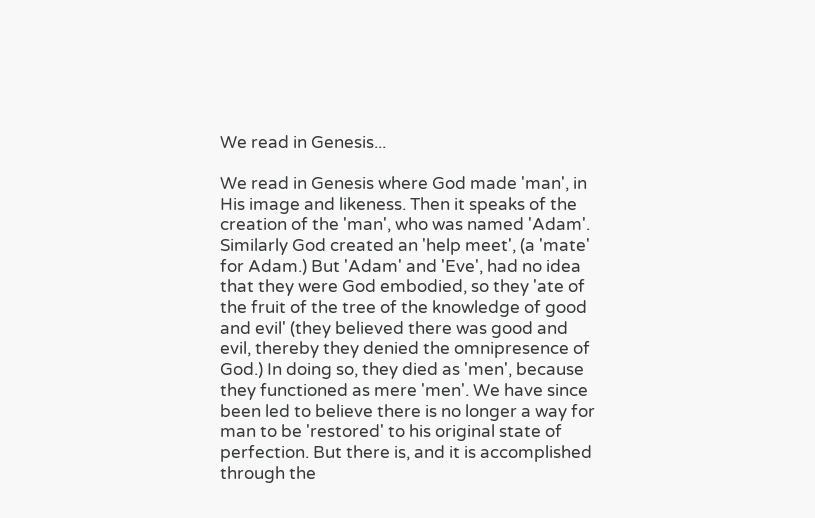We read in Genesis...

We read in Genesis where God made 'man', in His image and likeness. Then it speaks of the creation of the 'man', who was named 'Adam'. Similarly God created an 'help meet', (a 'mate' for Adam.) But 'Adam' and 'Eve', had no idea that they were God embodied, so they 'ate of the fruit of the tree of the knowledge of good and evil' (they believed there was good and evil, thereby they denied the omnipresence of God.) In doing so, they died as 'men', because they functioned as mere 'men'. We have since been led to believe there is no longer a way for man to be 'restored' to his original state of perfection. But there is, and it is accomplished through the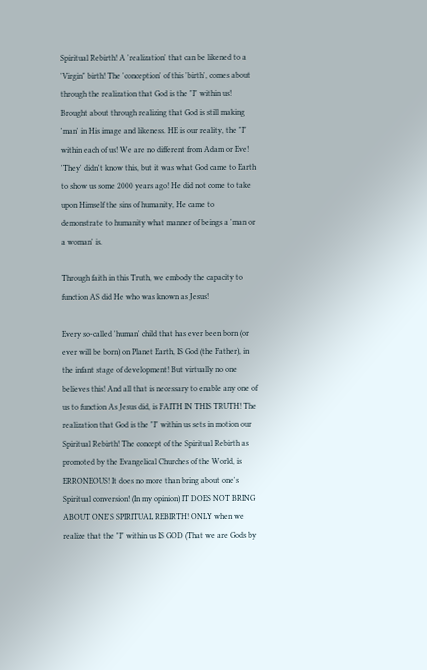Spiritual Rebirth! A 'realization' that can be likened to a 'Virgin" birth! The 'conception' of this 'birth', comes about through the realization that God is the "I" within us! Brought about through realizing that God is still making 'man' in His image and likeness. HE is our reality, the "I" within each of us! We are no different from Adam or Eve! 'They' didn't know this, but it was what God came to Earth to show us some 2000 years ago! He did not come to take upon Himself the sins of humanity, He came to demonstrate to humanity what manner of beings a 'man or a woman' is.

Through faith in this Truth, we embody the capacity to function AS did He who was known as Jesus!

Every so-called 'human' child that has ever been born (or ever will be born) on Planet Earth, IS God (the Father), in the infant stage of development! But virtually no one believes this! And all that is necessary to enable any one of us to function As Jesus did, is FAITH IN THIS TRUTH! The realization that God is the "I" within us sets in motion our Spiritual Rebirth! The concept of the Spiritual Rebirth as promoted by the Evangelical Churches of the World, is ERRONEOUS! It does no more than bring about one's Spiritual conversion! (In my opinion) IT DOES NOT BRING ABOUT ONE'S SPIRITUAL REBIRTH! ONLY when we realize that the "I" within us IS GOD (That we are Gods by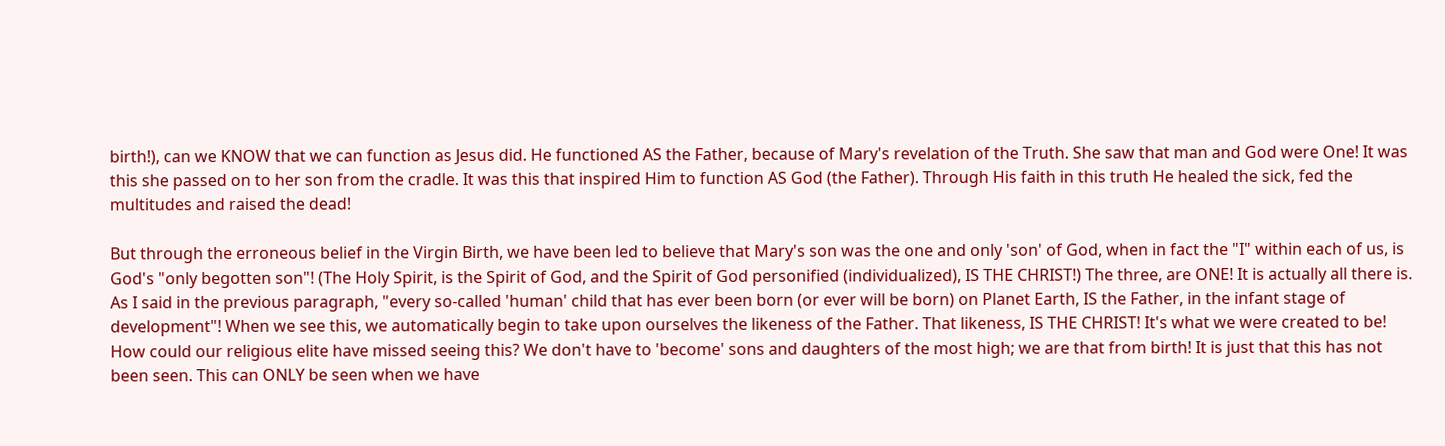birth!), can we KNOW that we can function as Jesus did. He functioned AS the Father, because of Mary's revelation of the Truth. She saw that man and God were One! It was this she passed on to her son from the cradle. It was this that inspired Him to function AS God (the Father). Through His faith in this truth He healed the sick, fed the multitudes and raised the dead!

But through the erroneous belief in the Virgin Birth, we have been led to believe that Mary's son was the one and only 'son' of God, when in fact the "I" within each of us, is God's "only begotten son"! (The Holy Spirit, is the Spirit of God, and the Spirit of God personified (individualized), IS THE CHRIST!) The three, are ONE! It is actually all there is. As I said in the previous paragraph, "every so-called 'human' child that has ever been born (or ever will be born) on Planet Earth, IS the Father, in the infant stage of development"! When we see this, we automatically begin to take upon ourselves the likeness of the Father. That likeness, IS THE CHRIST! It's what we were created to be! How could our religious elite have missed seeing this? We don't have to 'become' sons and daughters of the most high; we are that from birth! It is just that this has not been seen. This can ONLY be seen when we have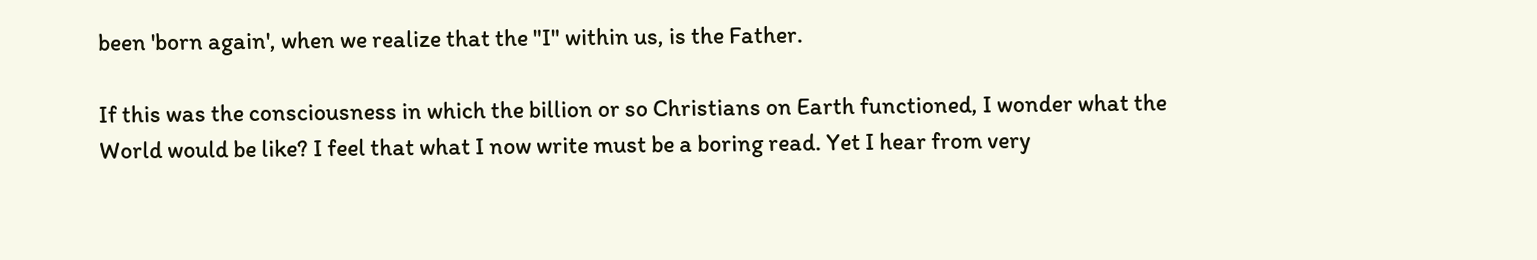been 'born again', when we realize that the "I" within us, is the Father.

If this was the consciousness in which the billion or so Christians on Earth functioned, I wonder what the World would be like? I feel that what I now write must be a boring read. Yet I hear from very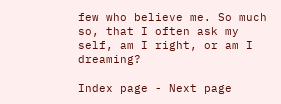few who believe me. So much so, that I often ask my self, am I right, or am I dreaming?

Index page - Next page